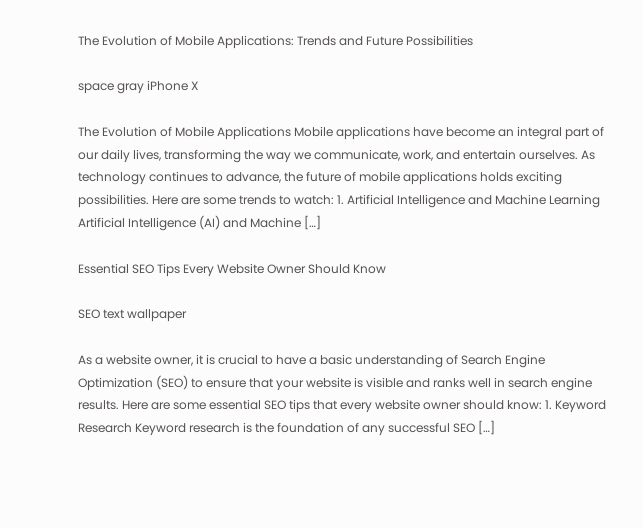The Evolution of Mobile Applications: Trends and Future Possibilities

space gray iPhone X

The Evolution of Mobile Applications Mobile applications have become an integral part of our daily lives, transforming the way we communicate, work, and entertain ourselves. As technology continues to advance, the future of mobile applications holds exciting possibilities. Here are some trends to watch: 1. Artificial Intelligence and Machine Learning Artificial Intelligence (AI) and Machine […]

Essential SEO Tips Every Website Owner Should Know

SEO text wallpaper

As a website owner, it is crucial to have a basic understanding of Search Engine Optimization (SEO) to ensure that your website is visible and ranks well in search engine results. Here are some essential SEO tips that every website owner should know: 1. Keyword Research Keyword research is the foundation of any successful SEO […]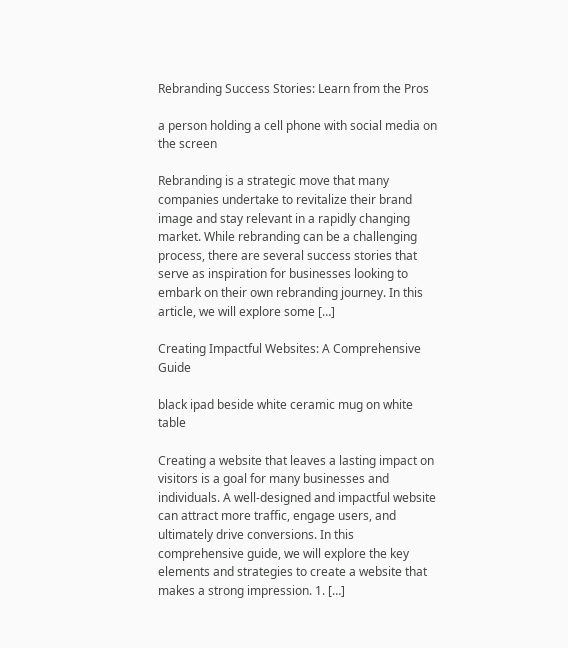Rebranding Success Stories: Learn from the Pros

a person holding a cell phone with social media on the screen

Rebranding is a strategic move that many companies undertake to revitalize their brand image and stay relevant in a rapidly changing market. While rebranding can be a challenging process, there are several success stories that serve as inspiration for businesses looking to embark on their own rebranding journey. In this article, we will explore some […]

Creating Impactful Websites: A Comprehensive Guide

black ipad beside white ceramic mug on white table

Creating a website that leaves a lasting impact on visitors is a goal for many businesses and individuals. A well-designed and impactful website can attract more traffic, engage users, and ultimately drive conversions. In this comprehensive guide, we will explore the key elements and strategies to create a website that makes a strong impression. 1. […]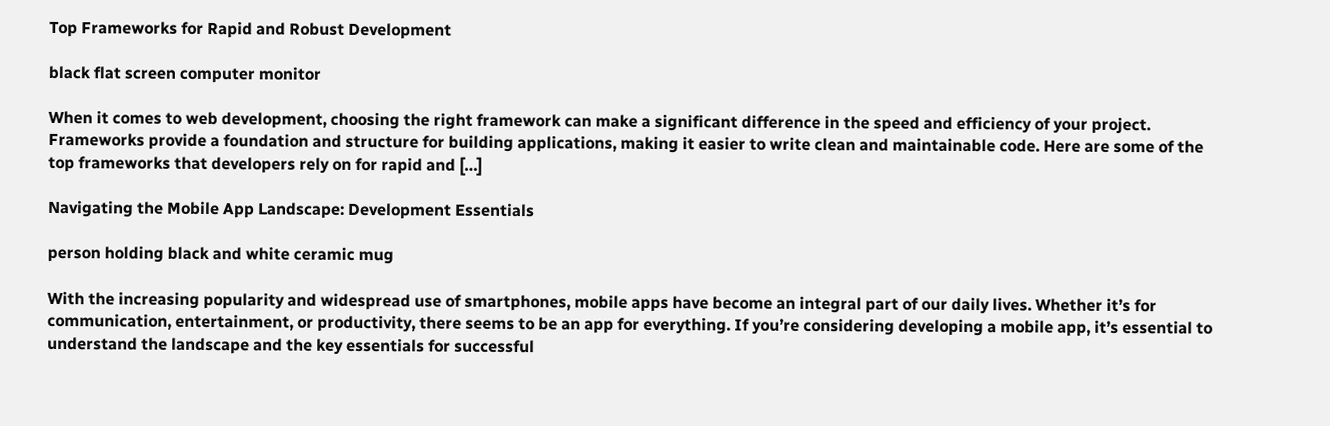Top Frameworks for Rapid and Robust Development

black flat screen computer monitor

When it comes to web development, choosing the right framework can make a significant difference in the speed and efficiency of your project. Frameworks provide a foundation and structure for building applications, making it easier to write clean and maintainable code. Here are some of the top frameworks that developers rely on for rapid and […]

Navigating the Mobile App Landscape: Development Essentials

person holding black and white ceramic mug

With the increasing popularity and widespread use of smartphones, mobile apps have become an integral part of our daily lives. Whether it’s for communication, entertainment, or productivity, there seems to be an app for everything. If you’re considering developing a mobile app, it’s essential to understand the landscape and the key essentials for successful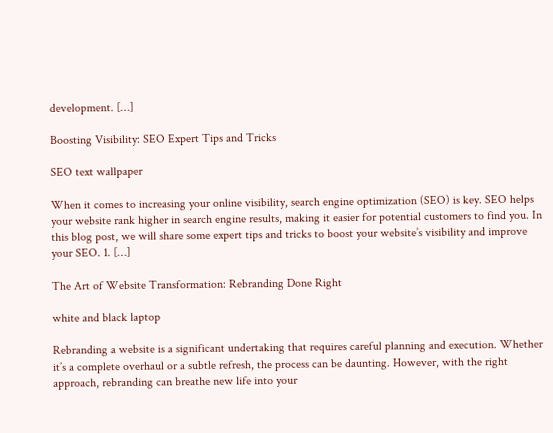development. […]

Boosting Visibility: SEO Expert Tips and Tricks

SEO text wallpaper

When it comes to increasing your online visibility, search engine optimization (SEO) is key. SEO helps your website rank higher in search engine results, making it easier for potential customers to find you. In this blog post, we will share some expert tips and tricks to boost your website’s visibility and improve your SEO. 1. […]

The Art of Website Transformation: Rebranding Done Right

white and black laptop

Rebranding a website is a significant undertaking that requires careful planning and execution. Whether it’s a complete overhaul or a subtle refresh, the process can be daunting. However, with the right approach, rebranding can breathe new life into your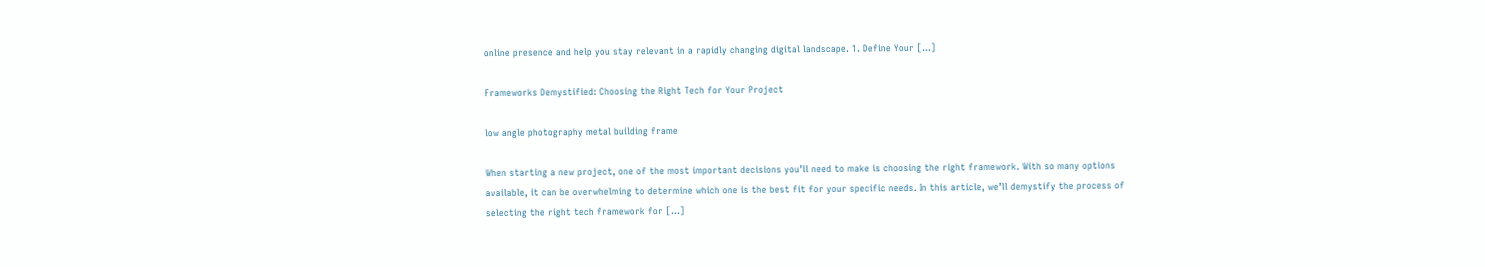online presence and help you stay relevant in a rapidly changing digital landscape. 1. Define Your […]

Frameworks Demystified: Choosing the Right Tech for Your Project

low angle photography metal building frame

When starting a new project, one of the most important decisions you’ll need to make is choosing the right framework. With so many options available, it can be overwhelming to determine which one is the best fit for your specific needs. In this article, we’ll demystify the process of selecting the right tech framework for […]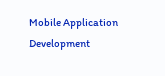Mobile Application Development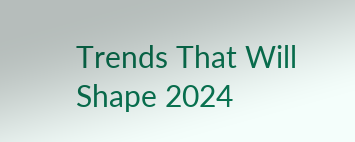Trends That Will Shape 2024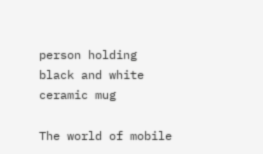person holding black and white ceramic mug

The world of mobile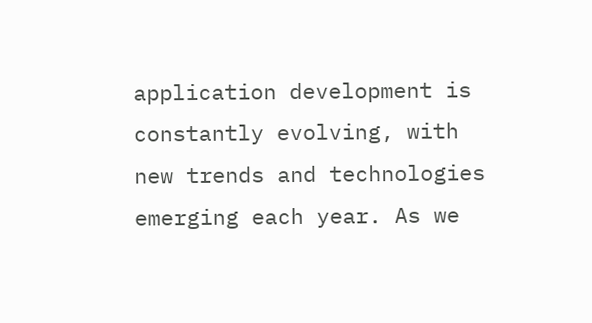application development is constantly evolving, with new trends and technologies emerging each year. As we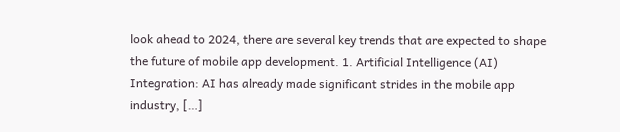look ahead to 2024, there are several key trends that are expected to shape the future of mobile app development. 1. Artificial Intelligence (AI) Integration: AI has already made significant strides in the mobile app industry, […]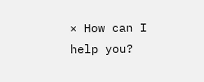× How can I help you?